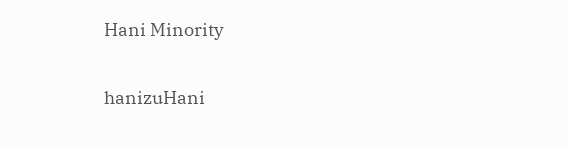Hani Minority

hanizuHani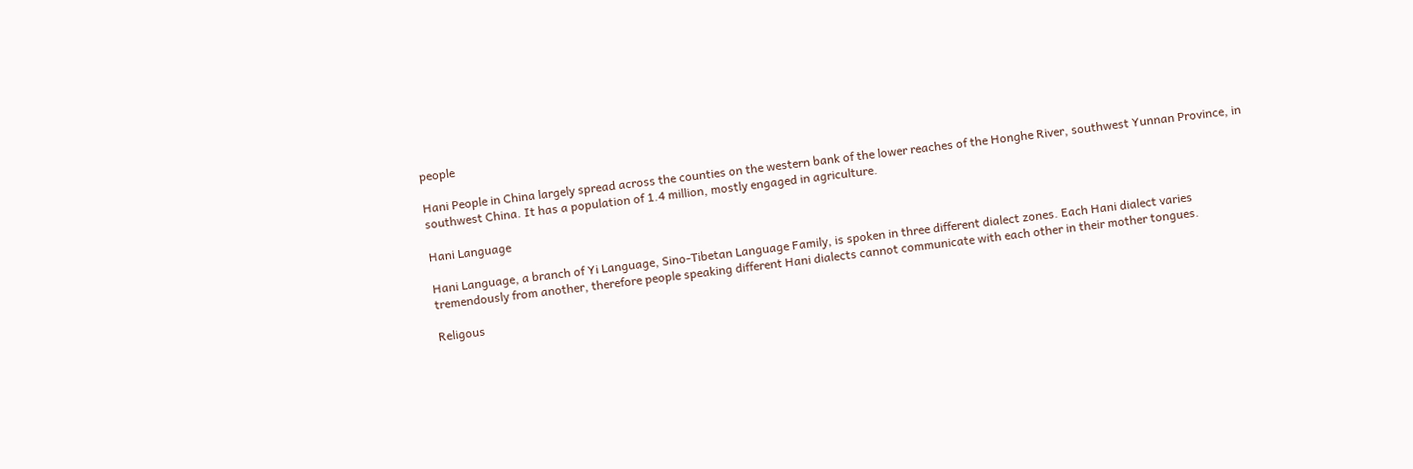people

Hani People in China largely spread across the counties on the western bank of the lower reaches of the Honghe River, southwest Yunnan Province, in southwest China. It has a population of 1.4 million, mostly engaged in agriculture.

Hani Language

Hani Language, a branch of Yi Language, Sino-Tibetan Language Family, is spoken in three different dialect zones. Each Hani dialect varies tremendously from another, therefore people speaking different Hani dialects cannot communicate with each other in their mother tongues.

Religous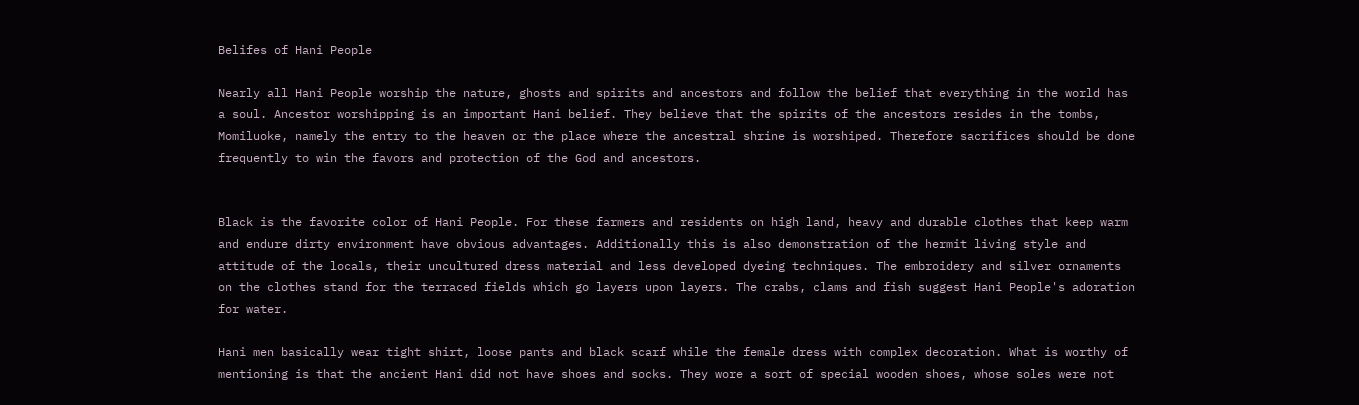Belifes of Hani People

Nearly all Hani People worship the nature, ghosts and spirits and ancestors and follow the belief that everything in the world has a soul. Ancestor worshipping is an important Hani belief. They believe that the spirits of the ancestors resides in the tombs, Momiluoke, namely the entry to the heaven or the place where the ancestral shrine is worshiped. Therefore sacrifices should be done frequently to win the favors and protection of the God and ancestors.


Black is the favorite color of Hani People. For these farmers and residents on high land, heavy and durable clothes that keep warm and endure dirty environment have obvious advantages. Additionally this is also demonstration of the hermit living style and attitude of the locals, their uncultured dress material and less developed dyeing techniques. The embroidery and silver ornaments on the clothes stand for the terraced fields which go layers upon layers. The crabs, clams and fish suggest Hani People's adoration for water.

Hani men basically wear tight shirt, loose pants and black scarf while the female dress with complex decoration. What is worthy of mentioning is that the ancient Hani did not have shoes and socks. They wore a sort of special wooden shoes, whose soles were not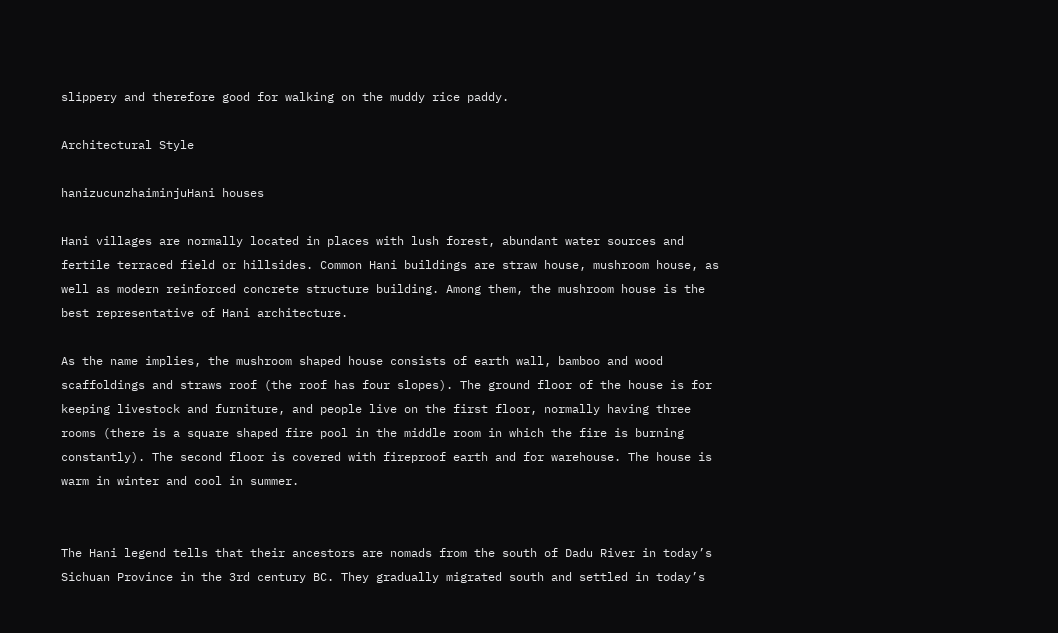slippery and therefore good for walking on the muddy rice paddy.

Architectural Style

hanizucunzhaiminjuHani houses

Hani villages are normally located in places with lush forest, abundant water sources and fertile terraced field or hillsides. Common Hani buildings are straw house, mushroom house, as well as modern reinforced concrete structure building. Among them, the mushroom house is the best representative of Hani architecture.

As the name implies, the mushroom shaped house consists of earth wall, bamboo and wood scaffoldings and straws roof (the roof has four slopes). The ground floor of the house is for keeping livestock and furniture, and people live on the first floor, normally having three rooms (there is a square shaped fire pool in the middle room in which the fire is burning constantly). The second floor is covered with fireproof earth and for warehouse. The house is warm in winter and cool in summer.


The Hani legend tells that their ancestors are nomads from the south of Dadu River in today’s Sichuan Province in the 3rd century BC. They gradually migrated south and settled in today’s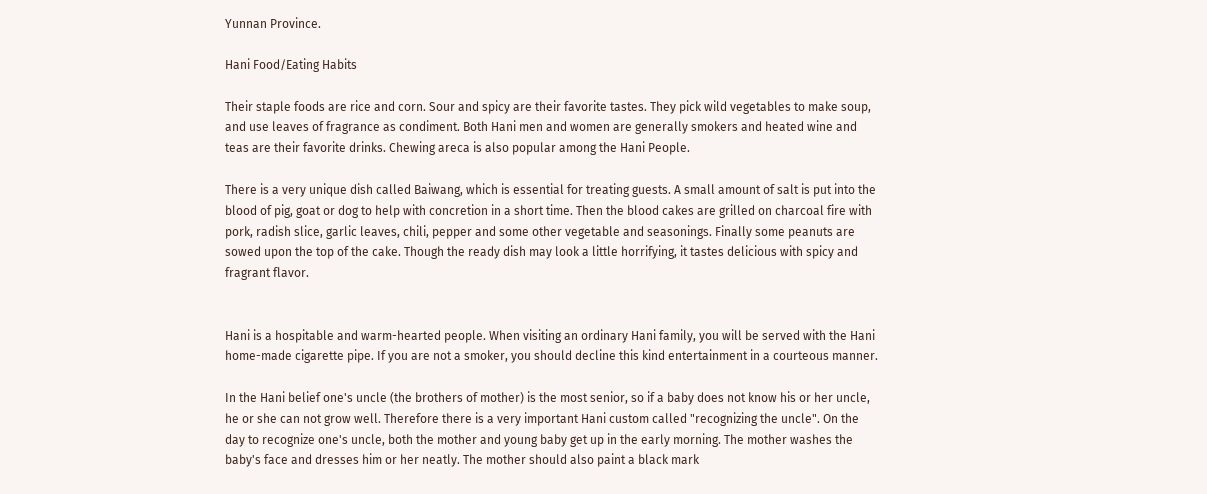Yunnan Province.

Hani Food/Eating Habits

Their staple foods are rice and corn. Sour and spicy are their favorite tastes. They pick wild vegetables to make soup, and use leaves of fragrance as condiment. Both Hani men and women are generally smokers and heated wine and teas are their favorite drinks. Chewing areca is also popular among the Hani People.

There is a very unique dish called Baiwang, which is essential for treating guests. A small amount of salt is put into the blood of pig, goat or dog to help with concretion in a short time. Then the blood cakes are grilled on charcoal fire with pork, radish slice, garlic leaves, chili, pepper and some other vegetable and seasonings. Finally some peanuts are sowed upon the top of the cake. Though the ready dish may look a little horrifying, it tastes delicious with spicy and fragrant flavor.


Hani is a hospitable and warm-hearted people. When visiting an ordinary Hani family, you will be served with the Hani home-made cigarette pipe. If you are not a smoker, you should decline this kind entertainment in a courteous manner.

In the Hani belief one's uncle (the brothers of mother) is the most senior, so if a baby does not know his or her uncle, he or she can not grow well. Therefore there is a very important Hani custom called "recognizing the uncle". On the day to recognize one's uncle, both the mother and young baby get up in the early morning. The mother washes the baby's face and dresses him or her neatly. The mother should also paint a black mark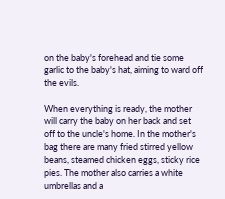on the baby's forehead and tie some garlic to the baby's hat, aiming to ward off the evils.

When everything is ready, the mother will carry the baby on her back and set off to the uncle's home. In the mother's bag there are many fried stirred yellow beans, steamed chicken eggs, sticky rice pies. The mother also carries a white umbrellas and a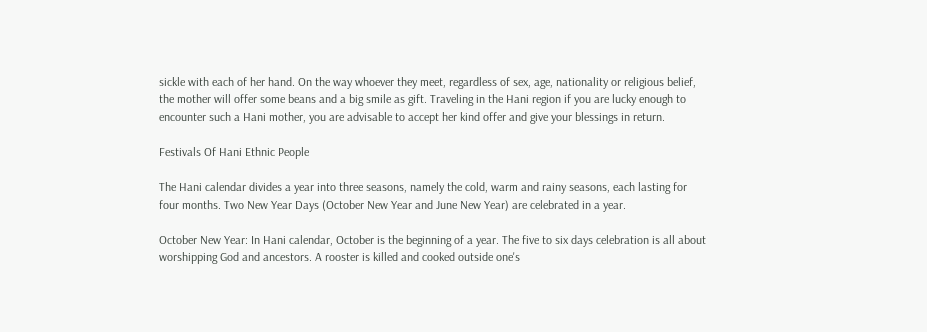sickle with each of her hand. On the way whoever they meet, regardless of sex, age, nationality or religious belief, the mother will offer some beans and a big smile as gift. Traveling in the Hani region if you are lucky enough to encounter such a Hani mother, you are advisable to accept her kind offer and give your blessings in return.

Festivals Of Hani Ethnic People

The Hani calendar divides a year into three seasons, namely the cold, warm and rainy seasons, each lasting for four months. Two New Year Days (October New Year and June New Year) are celebrated in a year.

October New Year: In Hani calendar, October is the beginning of a year. The five to six days celebration is all about worshipping God and ancestors. A rooster is killed and cooked outside one's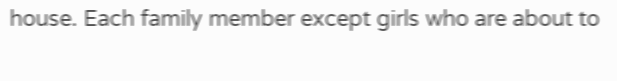house. Each family member except girls who are about to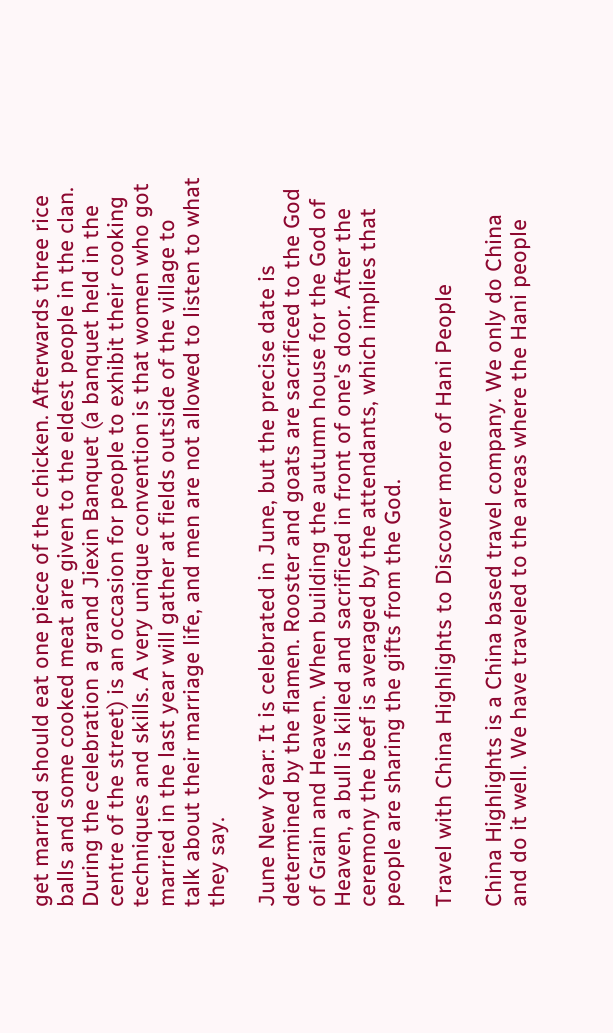get married should eat one piece of the chicken. Afterwards three rice balls and some cooked meat are given to the eldest people in the clan. During the celebration a grand Jiexin Banquet (a banquet held in the centre of the street) is an occasion for people to exhibit their cooking techniques and skills. A very unique convention is that women who got married in the last year will gather at fields outside of the village to talk about their marriage life, and men are not allowed to listen to what they say.

June New Year: It is celebrated in June, but the precise date is determined by the flamen. Rooster and goats are sacrificed to the God of Grain and Heaven. When building the autumn house for the God of Heaven, a bull is killed and sacrificed in front of one's door. After the ceremony the beef is averaged by the attendants, which implies that people are sharing the gifts from the God.

Travel with China Highlights to Discover more of Hani People

China Highlights is a China based travel company. We only do China and do it well. We have traveled to the areas where the Hani people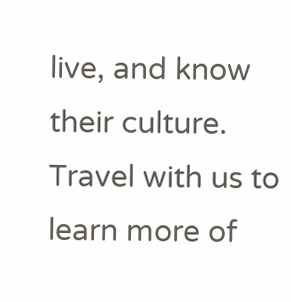live, and know their culture. Travel with us to learn more of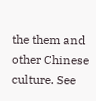the them and other Chinese culture. See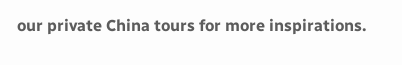our private China tours for more inspirations.